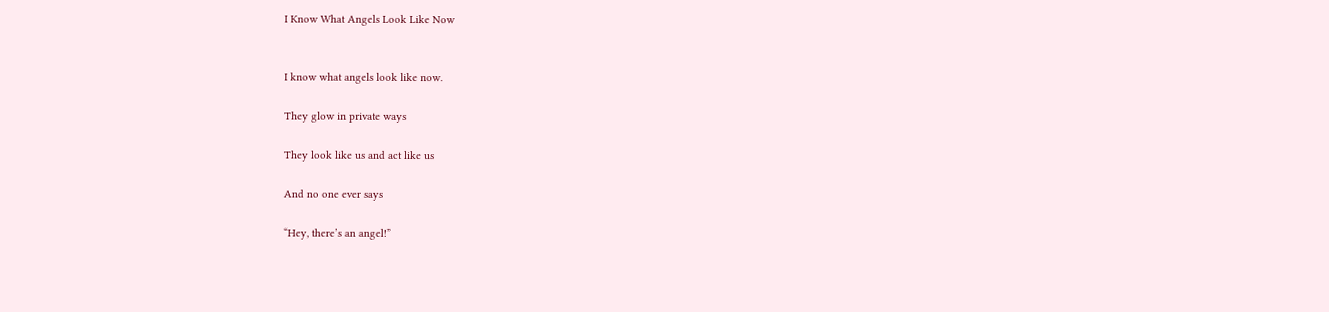I Know What Angels Look Like Now


I know what angels look like now.

They glow in private ways

They look like us and act like us

And no one ever says

“Hey, there’s an angel!”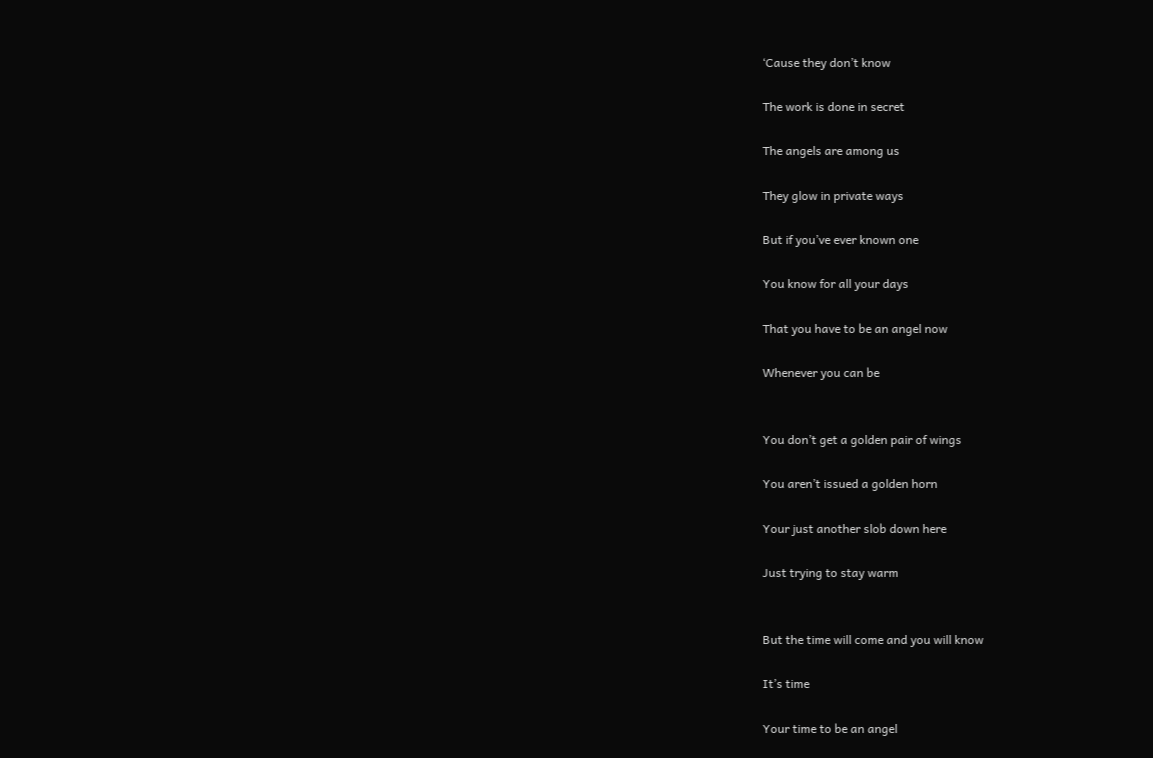‘Cause they don’t know

The work is done in secret

The angels are among us

They glow in private ways

But if you’ve ever known one

You know for all your days

That you have to be an angel now

Whenever you can be


You don’t get a golden pair of wings

You aren’t issued a golden horn

Your just another slob down here

Just trying to stay warm


But the time will come and you will know

It’s time

Your time to be an angel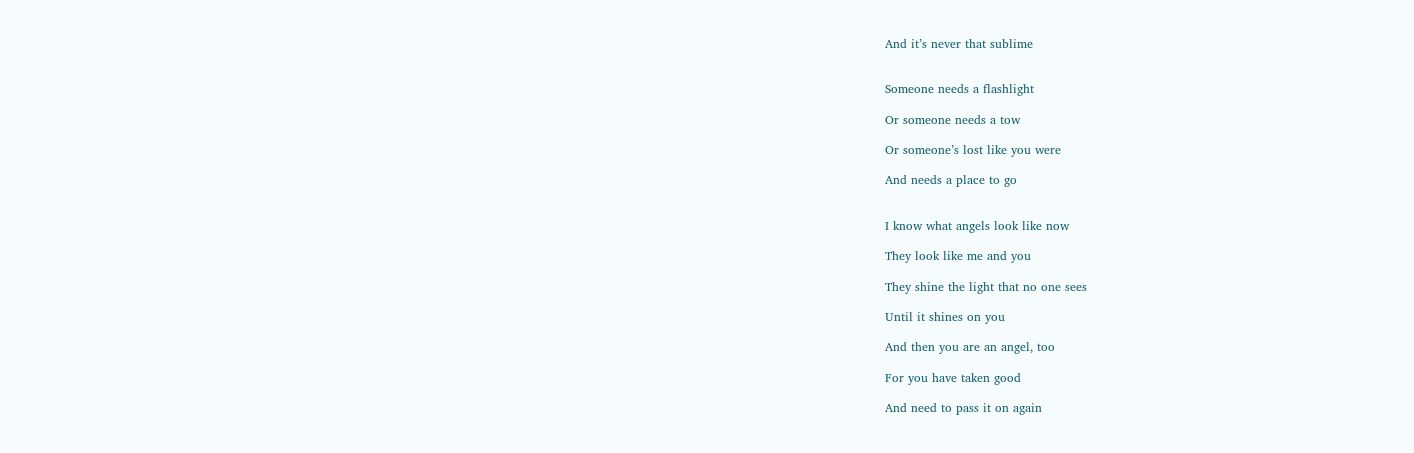And it’s never that sublime


Someone needs a flashlight

Or someone needs a tow

Or someone’s lost like you were

And needs a place to go


I know what angels look like now

They look like me and you

They shine the light that no one sees

Until it shines on you

And then you are an angel, too

For you have taken good

And need to pass it on again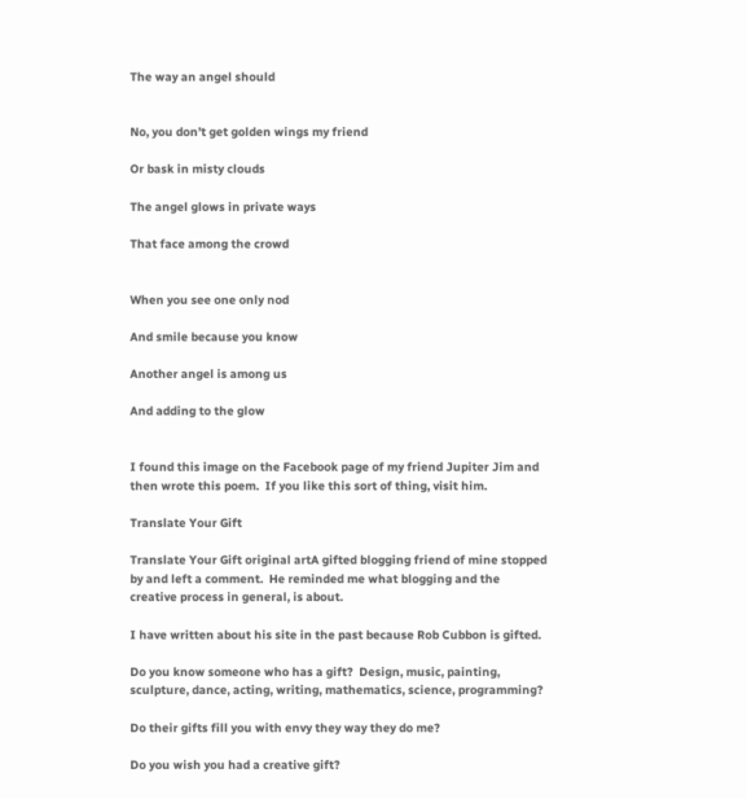The way an angel should


No, you don’t get golden wings my friend

Or bask in misty clouds

The angel glows in private ways

That face among the crowd


When you see one only nod

And smile because you know

Another angel is among us

And adding to the glow


I found this image on the Facebook page of my friend Jupiter Jim and then wrote this poem.  If you like this sort of thing, visit him.

Translate Your Gift

Translate Your Gift original artA gifted blogging friend of mine stopped by and left a comment.  He reminded me what blogging and the creative process in general, is about.

I have written about his site in the past because Rob Cubbon is gifted.

Do you know someone who has a gift?  Design, music, painting, sculpture, dance, acting, writing, mathematics, science, programming?

Do their gifts fill you with envy they way they do me?

Do you wish you had a creative gift?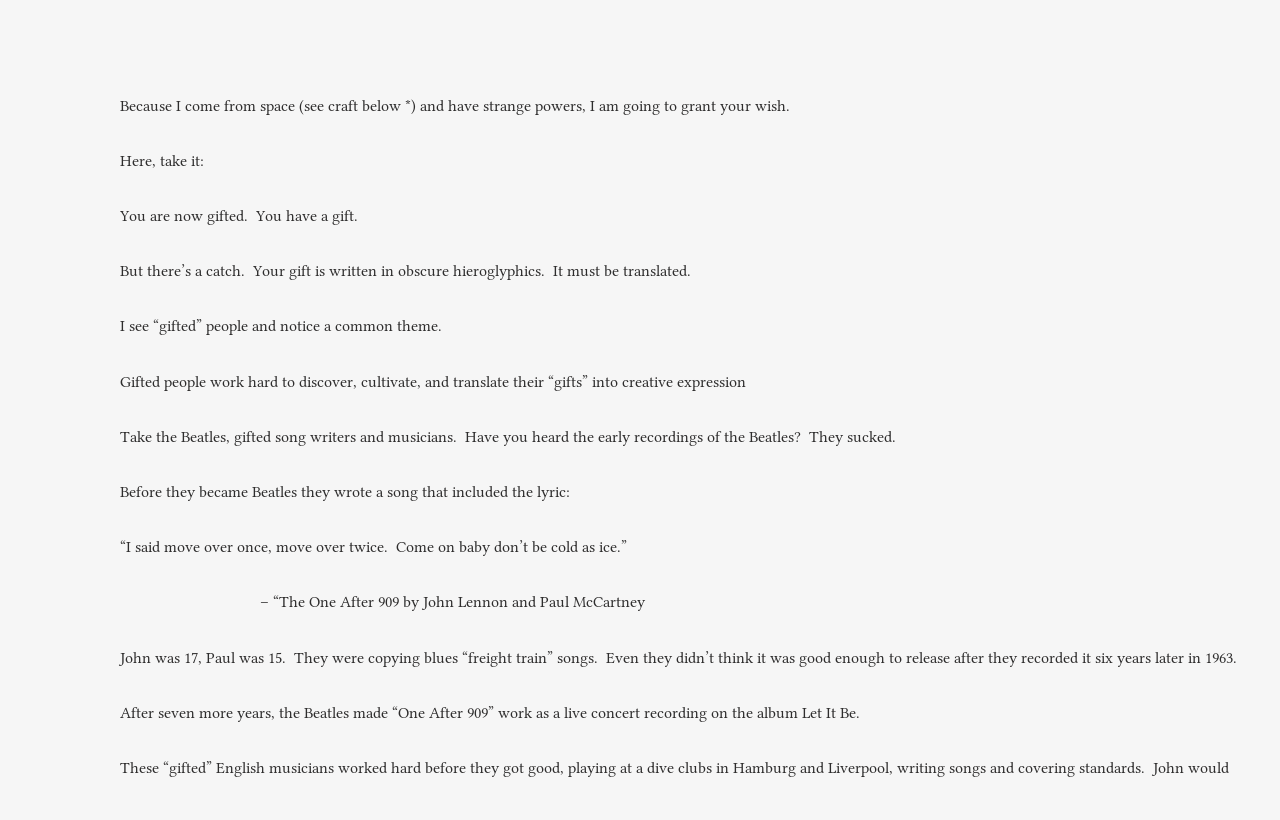Because I come from space (see craft below *) and have strange powers, I am going to grant your wish.

Here, take it:

You are now gifted.  You have a gift.

But there’s a catch.  Your gift is written in obscure hieroglyphics.  It must be translated.

I see “gifted” people and notice a common theme.

Gifted people work hard to discover, cultivate, and translate their “gifts” into creative expression

Take the Beatles, gifted song writers and musicians.  Have you heard the early recordings of the Beatles?  They sucked.

Before they became Beatles they wrote a song that included the lyric:

“I said move over once, move over twice.  Come on baby don’t be cold as ice.”

                                   – “The One After 909 by John Lennon and Paul McCartney

John was 17, Paul was 15.  They were copying blues “freight train” songs.  Even they didn’t think it was good enough to release after they recorded it six years later in 1963.

After seven more years, the Beatles made “One After 909” work as a live concert recording on the album Let It Be.

These “gifted” English musicians worked hard before they got good, playing at a dive clubs in Hamburg and Liverpool, writing songs and covering standards.  John would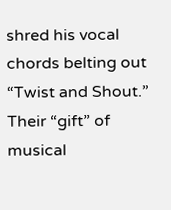shred his vocal chords belting out “Twist and Shout.”  Their “gift” of musical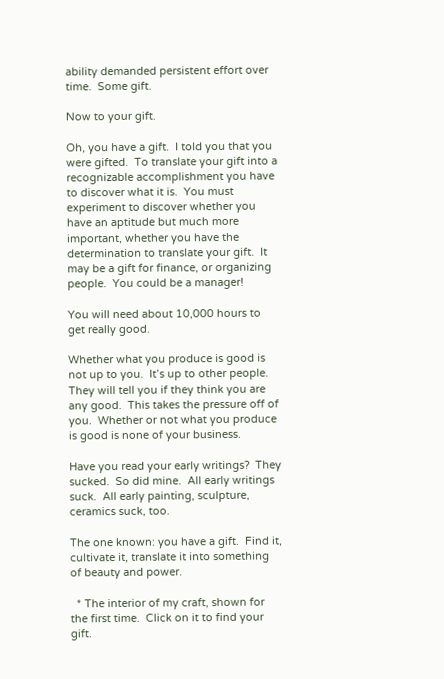ability demanded persistent effort over time.  Some gift.

Now to your gift.

Oh, you have a gift.  I told you that you were gifted.  To translate your gift into a recognizable accomplishment you have to discover what it is.  You must experiment to discover whether you have an aptitude but much more important, whether you have the determination to translate your gift.  It may be a gift for finance, or organizing people.  You could be a manager!

You will need about 10,000 hours to get really good.

Whether what you produce is good is not up to you.  It’s up to other people.  They will tell you if they think you are any good.  This takes the pressure off of you.  Whether or not what you produce is good is none of your business.

Have you read your early writings?  They sucked.  So did mine.  All early writings suck.  All early painting, sculpture, ceramics suck, too.

The one known: you have a gift.  Find it, cultivate it, translate it into something of beauty and power.

  * The interior of my craft, shown for the first time.  Click on it to find your gift.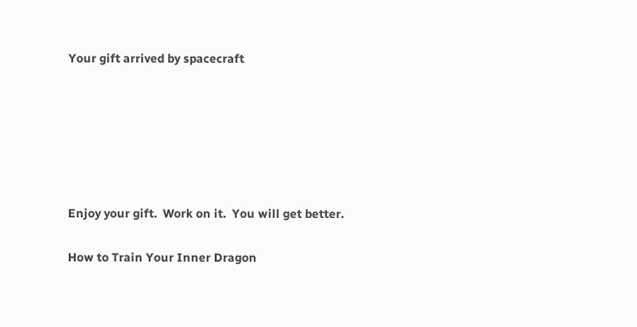Your gift arrived by spacecraft






Enjoy your gift.  Work on it.  You will get better.

How to Train Your Inner Dragon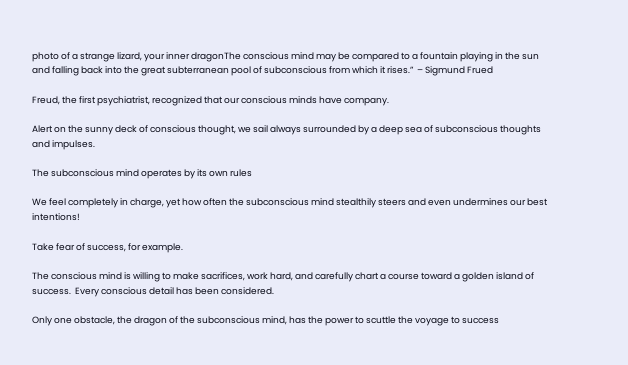photo of a strange lizard, your inner dragonThe conscious mind may be compared to a fountain playing in the sun and falling back into the great subterranean pool of subconscious from which it rises.”  – Sigmund Frued

Freud, the first psychiatrist, recognized that our conscious minds have company.

Alert on the sunny deck of conscious thought, we sail always surrounded by a deep sea of subconscious thoughts and impulses.

The subconscious mind operates by its own rules

We feel completely in charge, yet how often the subconscious mind stealthily steers and even undermines our best intentions!

Take fear of success, for example.

The conscious mind is willing to make sacrifices, work hard, and carefully chart a course toward a golden island of success.  Every conscious detail has been considered.

Only one obstacle, the dragon of the subconscious mind, has the power to scuttle the voyage to success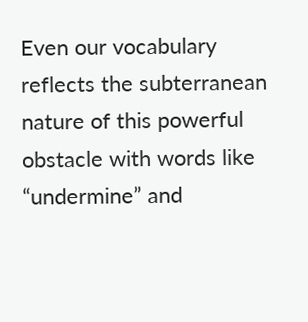Even our vocabulary reflects the subterranean nature of this powerful obstacle with words like “undermine” and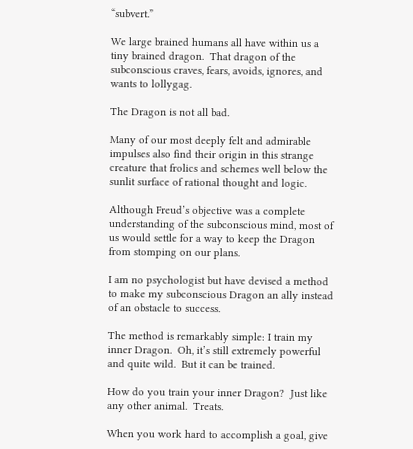“subvert.”

We large brained humans all have within us a tiny brained dragon.  That dragon of the subconscious craves, fears, avoids, ignores, and wants to lollygag.

The Dragon is not all bad.

Many of our most deeply felt and admirable impulses also find their origin in this strange creature that frolics and schemes well below the sunlit surface of rational thought and logic.

Although Freud’s objective was a complete understanding of the subconscious mind, most of us would settle for a way to keep the Dragon from stomping on our plans.

I am no psychologist but have devised a method to make my subconscious Dragon an ally instead of an obstacle to success.

The method is remarkably simple: I train my inner Dragon.  Oh, it’s still extremely powerful and quite wild.  But it can be trained.

How do you train your inner Dragon?  Just like any other animal.  Treats.

When you work hard to accomplish a goal, give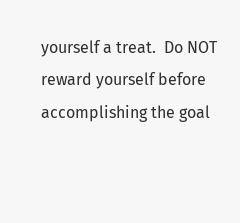yourself a treat.  Do NOT reward yourself before accomplishing the goal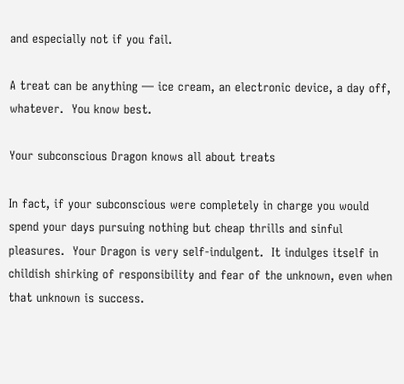and especially not if you fail.

A treat can be anything — ice cream, an electronic device, a day off, whatever.  You know best.

Your subconscious Dragon knows all about treats

In fact, if your subconscious were completely in charge you would spend your days pursuing nothing but cheap thrills and sinful pleasures.  Your Dragon is very self-indulgent.  It indulges itself in childish shirking of responsibility and fear of the unknown, even when that unknown is success.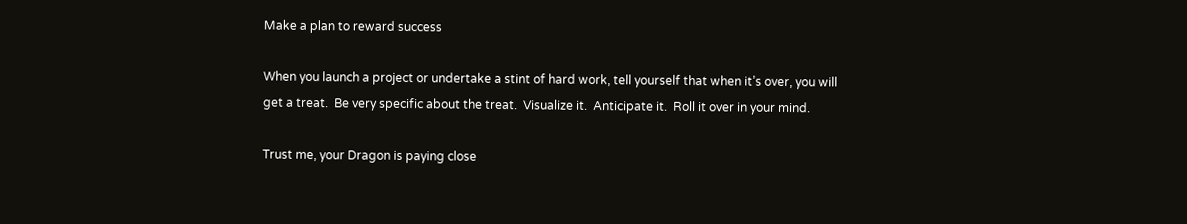Make a plan to reward success

When you launch a project or undertake a stint of hard work, tell yourself that when it’s over, you will get a treat.  Be very specific about the treat.  Visualize it.  Anticipate it.  Roll it over in your mind.

Trust me, your Dragon is paying close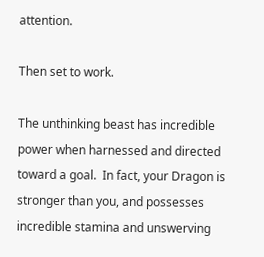attention.

Then set to work.

The unthinking beast has incredible power when harnessed and directed toward a goal.  In fact, your Dragon is stronger than you, and possesses incredible stamina and unswerving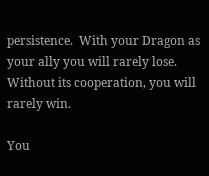persistence.  With your Dragon as your ally you will rarely lose.  Without its cooperation, you will rarely win.

You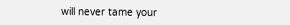will never tame your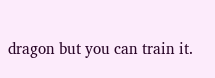dragon but you can train it.